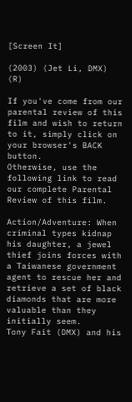[Screen It]

(2003) (Jet Li, DMX) (R)

If you've come from our parental review of this film and wish to return to it, simply click on your browser's BACK button.
Otherwise, use the following link to read our complete Parental Review of this film.

Action/Adventure: When criminal types kidnap his daughter, a jewel thief joins forces with a Taiwanese government agent to rescue her and retrieve a set of black diamonds that are more valuable than they initially seem.
Tony Fait (DMX) and his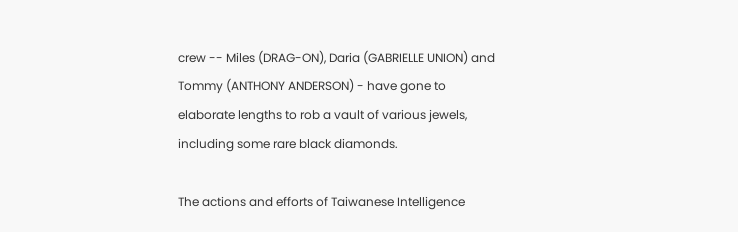crew -- Miles (DRAG-ON), Daria (GABRIELLE UNION) and Tommy (ANTHONY ANDERSON) - have gone to elaborate lengths to rob a vault of various jewels, including some rare black diamonds.

The actions and efforts of Taiwanese Intelligence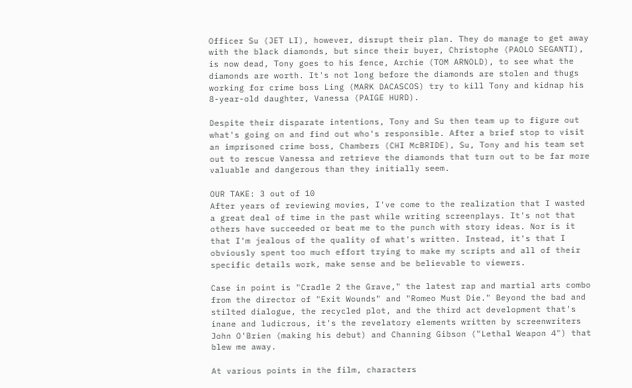Officer Su (JET LI), however, disrupt their plan. They do manage to get away with the black diamonds, but since their buyer, Christophe (PAOLO SEGANTI), is now dead, Tony goes to his fence, Archie (TOM ARNOLD), to see what the diamonds are worth. It's not long before the diamonds are stolen and thugs working for crime boss Ling (MARK DACASCOS) try to kill Tony and kidnap his 8-year-old daughter, Vanessa (PAIGE HURD).

Despite their disparate intentions, Tony and Su then team up to figure out what's going on and find out who's responsible. After a brief stop to visit an imprisoned crime boss, Chambers (CHI McBRIDE), Su, Tony and his team set out to rescue Vanessa and retrieve the diamonds that turn out to be far more valuable and dangerous than they initially seem.

OUR TAKE: 3 out of 10
After years of reviewing movies, I've come to the realization that I wasted a great deal of time in the past while writing screenplays. It's not that others have succeeded or beat me to the punch with story ideas. Nor is it that I'm jealous of the quality of what's written. Instead, it's that I obviously spent too much effort trying to make my scripts and all of their specific details work, make sense and be believable to viewers.

Case in point is "Cradle 2 the Grave," the latest rap and martial arts combo from the director of "Exit Wounds" and "Romeo Must Die." Beyond the bad and stilted dialogue, the recycled plot, and the third act development that's inane and ludicrous, it's the revelatory elements written by screenwriters John O'Brien (making his debut) and Channing Gibson ("Lethal Weapon 4") that blew me away.

At various points in the film, characters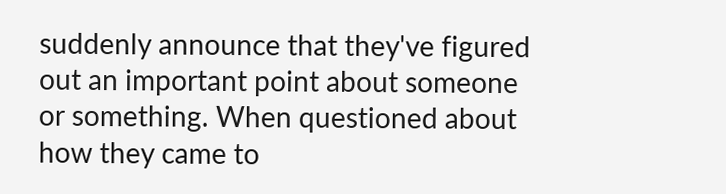suddenly announce that they've figured out an important point about someone or something. When questioned about how they came to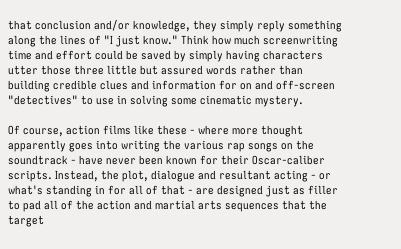that conclusion and/or knowledge, they simply reply something along the lines of "I just know." Think how much screenwriting time and effort could be saved by simply having characters utter those three little but assured words rather than building credible clues and information for on and off-screen "detectives" to use in solving some cinematic mystery.

Of course, action films like these - where more thought apparently goes into writing the various rap songs on the soundtrack - have never been known for their Oscar-caliber scripts. Instead, the plot, dialogue and resultant acting - or what's standing in for all of that - are designed just as filler to pad all of the action and martial arts sequences that the target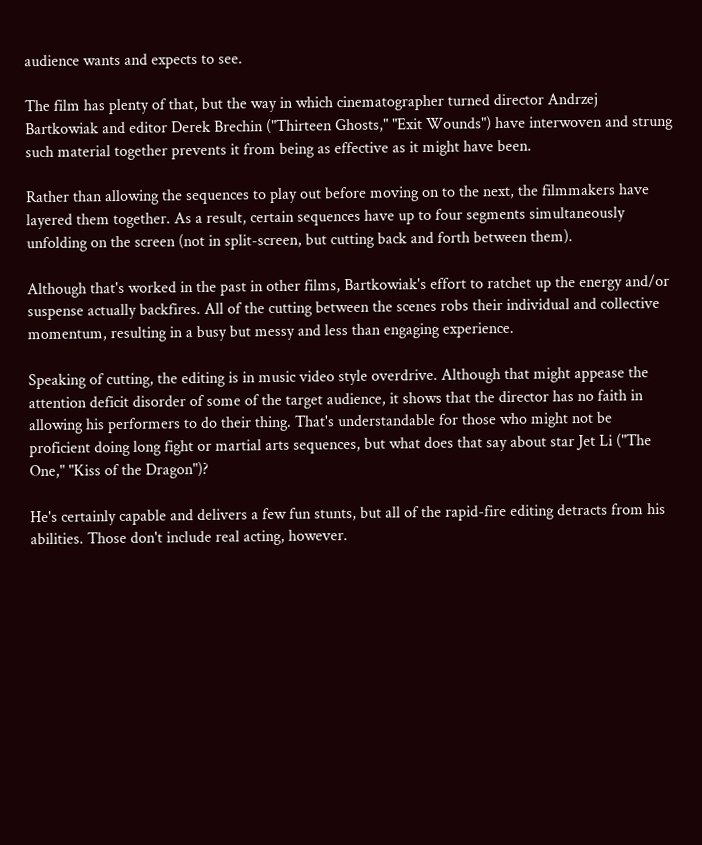audience wants and expects to see.

The film has plenty of that, but the way in which cinematographer turned director Andrzej Bartkowiak and editor Derek Brechin ("Thirteen Ghosts," "Exit Wounds") have interwoven and strung such material together prevents it from being as effective as it might have been.

Rather than allowing the sequences to play out before moving on to the next, the filmmakers have layered them together. As a result, certain sequences have up to four segments simultaneously unfolding on the screen (not in split-screen, but cutting back and forth between them).

Although that's worked in the past in other films, Bartkowiak's effort to ratchet up the energy and/or suspense actually backfires. All of the cutting between the scenes robs their individual and collective momentum, resulting in a busy but messy and less than engaging experience.

Speaking of cutting, the editing is in music video style overdrive. Although that might appease the attention deficit disorder of some of the target audience, it shows that the director has no faith in allowing his performers to do their thing. That's understandable for those who might not be proficient doing long fight or martial arts sequences, but what does that say about star Jet Li ("The One," "Kiss of the Dragon")?

He's certainly capable and delivers a few fun stunts, but all of the rapid-fire editing detracts from his abilities. Those don't include real acting, however.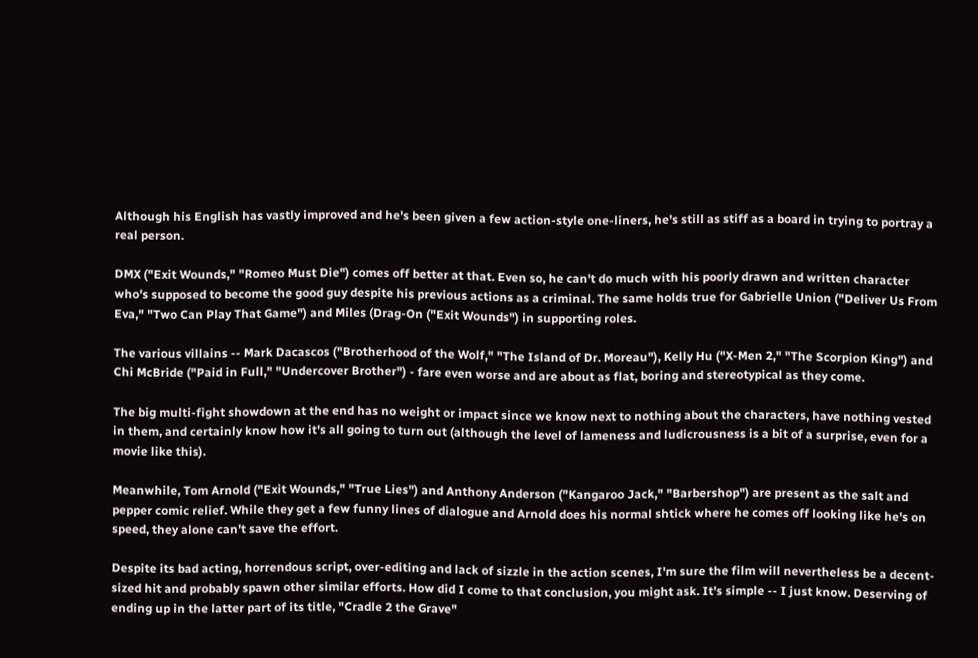Although his English has vastly improved and he's been given a few action-style one-liners, he's still as stiff as a board in trying to portray a real person.

DMX ("Exit Wounds," "Romeo Must Die") comes off better at that. Even so, he can't do much with his poorly drawn and written character who's supposed to become the good guy despite his previous actions as a criminal. The same holds true for Gabrielle Union ("Deliver Us From Eva," "Two Can Play That Game") and Miles (Drag-On ("Exit Wounds") in supporting roles.

The various villains -- Mark Dacascos ("Brotherhood of the Wolf," "The Island of Dr. Moreau"), Kelly Hu ("X-Men 2," "The Scorpion King") and Chi McBride ("Paid in Full," "Undercover Brother") - fare even worse and are about as flat, boring and stereotypical as they come.

The big multi-fight showdown at the end has no weight or impact since we know next to nothing about the characters, have nothing vested in them, and certainly know how it's all going to turn out (although the level of lameness and ludicrousness is a bit of a surprise, even for a movie like this).

Meanwhile, Tom Arnold ("Exit Wounds," "True Lies") and Anthony Anderson ("Kangaroo Jack," "Barbershop") are present as the salt and pepper comic relief. While they get a few funny lines of dialogue and Arnold does his normal shtick where he comes off looking like he's on speed, they alone can't save the effort.

Despite its bad acting, horrendous script, over-editing and lack of sizzle in the action scenes, I'm sure the film will nevertheless be a decent-sized hit and probably spawn other similar efforts. How did I come to that conclusion, you might ask. It's simple -- I just know. Deserving of ending up in the latter part of its title, "Cradle 2 the Grave"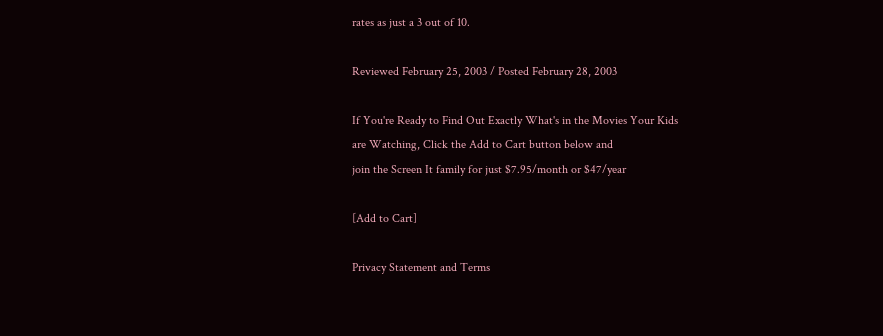rates as just a 3 out of 10.

Reviewed February 25, 2003 / Posted February 28, 2003

If You're Ready to Find Out Exactly What's in the Movies Your Kids
are Watching, Click the Add to Cart button below and
join the Screen It family for just $7.95/month or $47/year

[Add to Cart]

Privacy Statement and Terms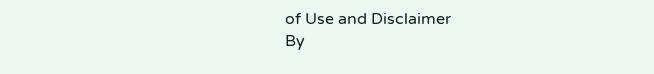of Use and Disclaimer
By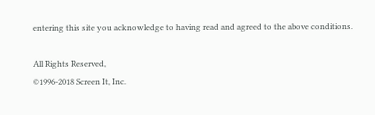entering this site you acknowledge to having read and agreed to the above conditions.

All Rights Reserved,
©1996-2018 Screen It, Inc.